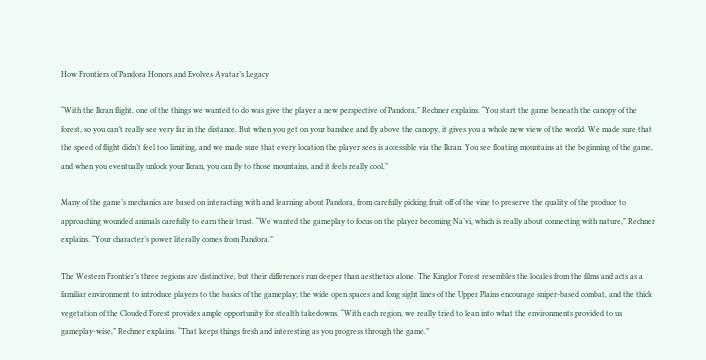How Frontiers of Pandora Honors and Evolves Avatar’s Legacy

“With the Ikran flight, one of the things we wanted to do was give the player a new perspective of Pandora,” Rechner explains. “You start the game beneath the canopy of the forest, so you can’t really see very far in the distance. But when you get on your banshee and fly above the canopy, it gives you a whole new view of the world. We made sure that the speed of flight didn’t feel too limiting, and we made sure that every location the player sees is accessible via the Ikran. You see floating mountains at the beginning of the game, and when you eventually unlock your Ikran, you can fly to those mountains, and it feels really cool.”

Many of the game’s mechanics are based on interacting with and learning about Pandora, from carefully picking fruit off of the vine to preserve the quality of the produce to approaching wounded animals carefully to earn their trust. “We wanted the gameplay to focus on the player becoming Na’vi, which is really about connecting with nature,” Rechner explains. “Your character’s power literally comes from Pandora.”

The Western Frontier’s three regions are distinctive, but their differences run deeper than aesthetics alone. The Kinglor Forest resembles the locales from the films and acts as a familiar environment to introduce players to the basics of the gameplay; the wide open spaces and long sight lines of the Upper Plains encourage sniper-based combat, and the thick vegetation of the Clouded Forest provides ample opportunity for stealth takedowns. “With each region, we really tried to lean into what the environments provided to us gameplay-wise,” Rechner explains. “That keeps things fresh and interesting as you progress through the game.”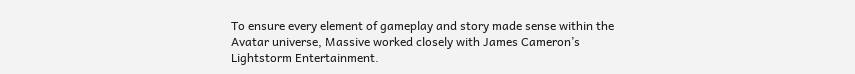To ensure every element of gameplay and story made sense within the Avatar universe, Massive worked closely with James Cameron’s Lightstorm Entertainment.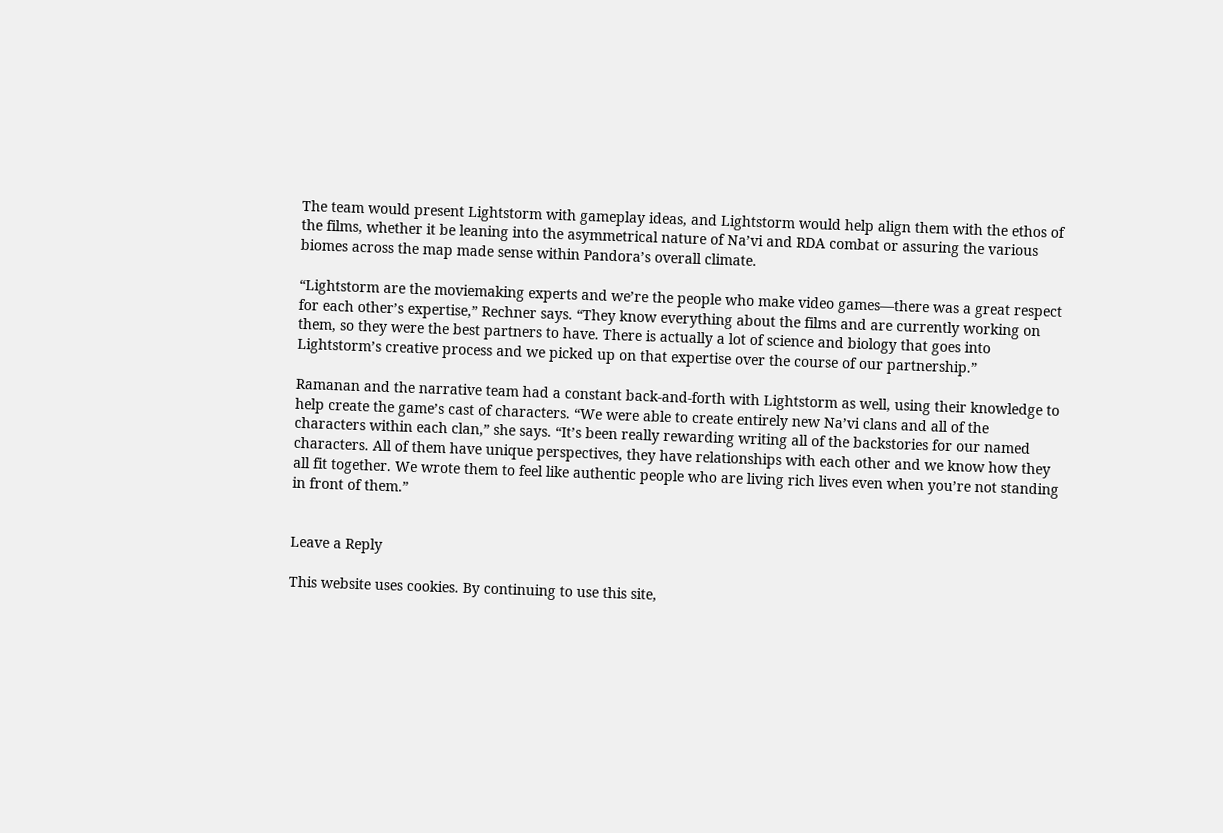The team would present Lightstorm with gameplay ideas, and Lightstorm would help align them with the ethos of the films, whether it be leaning into the asymmetrical nature of Na’vi and RDA combat or assuring the various biomes across the map made sense within Pandora’s overall climate.

“Lightstorm are the moviemaking experts and we’re the people who make video games—there was a great respect for each other’s expertise,” Rechner says. “They know everything about the films and are currently working on them, so they were the best partners to have. There is actually a lot of science and biology that goes into Lightstorm’s creative process and we picked up on that expertise over the course of our partnership.”

Ramanan and the narrative team had a constant back-and-forth with Lightstorm as well, using their knowledge to help create the game’s cast of characters. “We were able to create entirely new Na’vi clans and all of the characters within each clan,” she says. “It’s been really rewarding writing all of the backstories for our named characters. All of them have unique perspectives, they have relationships with each other and we know how they all fit together. We wrote them to feel like authentic people who are living rich lives even when you’re not standing in front of them.”


Leave a Reply

This website uses cookies. By continuing to use this site,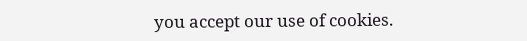you accept our use of cookies.